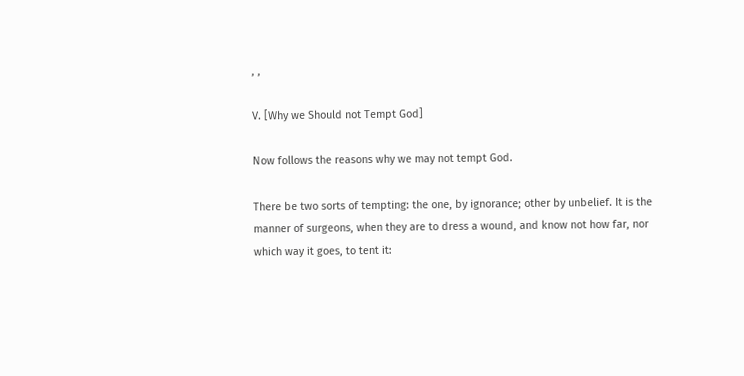, ,

V. [Why we Should not Tempt God]

Now follows the reasons why we may not tempt God.

There be two sorts of tempting: the one, by ignorance; other by unbelief. It is the manner of surgeons, when they are to dress a wound, and know not how far, nor which way it goes, to tent it: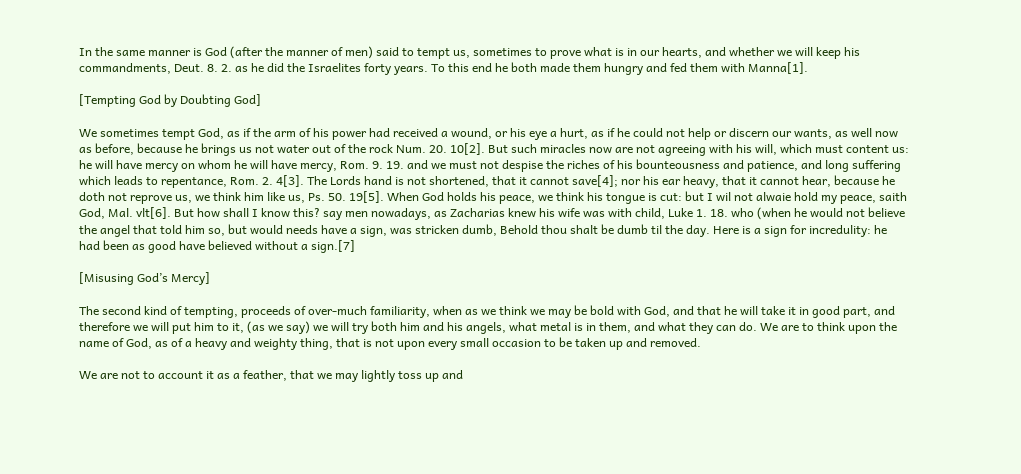In the same manner is God (after the manner of men) said to tempt us, sometimes to prove what is in our hearts, and whether we will keep his commandments, Deut. 8. 2. as he did the Israelites forty years. To this end he both made them hungry and fed them with Manna[1].

[Tempting God by Doubting God]

We sometimes tempt God, as if the arm of his power had received a wound, or his eye a hurt, as if he could not help or discern our wants, as well now as before, because he brings us not water out of the rock Num. 20. 10[2]. But such miracles now are not agreeing with his will, which must content us: he will have mercy on whom he will have mercy, Rom. 9. 19. and we must not despise the riches of his bounteousness and patience, and long suffering which leads to repentance, Rom. 2. 4[3]. The Lords hand is not shortened, that it cannot save[4]; nor his ear heavy, that it cannot hear, because he doth not reprove us, we think him like us, Ps. 50. 19[5]. When God holds his peace, we think his tongue is cut: but I wil not alwaie hold my peace, saith God, Mal. vlt[6]. But how shall I know this? say men nowadays, as Zacharias knew his wife was with child, Luke 1. 18. who (when he would not believe the angel that told him so, but would needs have a sign, was stricken dumb, Behold thou shalt be dumb til the day. Here is a sign for incredulity: he had been as good have believed without a sign.[7]

[Misusing God’s Mercy]

The second kind of tempting, proceeds of over-much familiarity, when as we think we may be bold with God, and that he will take it in good part, and therefore we will put him to it, (as we say) we will try both him and his angels, what metal is in them, and what they can do. We are to think upon the name of God, as of a heavy and weighty thing, that is not upon every small occasion to be taken up and removed.

We are not to account it as a feather, that we may lightly toss up and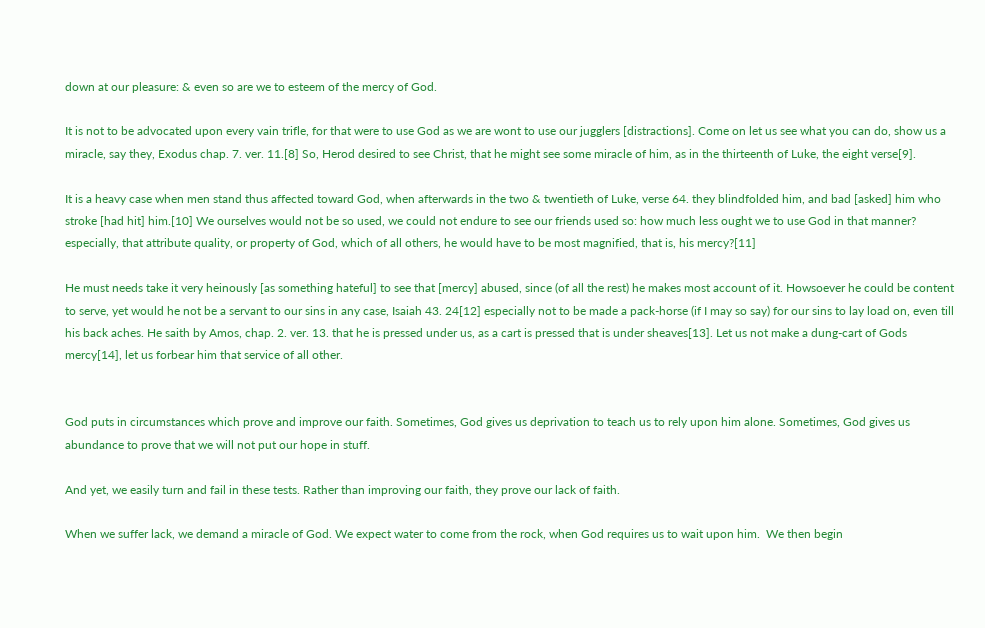down at our pleasure: & even so are we to esteem of the mercy of God.

It is not to be advocated upon every vain trifle, for that were to use God as we are wont to use our jugglers [distractions]. Come on let us see what you can do, show us a miracle, say they, Exodus chap. 7. ver. 11.[8] So, Herod desired to see Christ, that he might see some miracle of him, as in the thirteenth of Luke, the eight verse[9].

It is a heavy case when men stand thus affected toward God, when afterwards in the two & twentieth of Luke, verse 64. they blindfolded him, and bad [asked] him who stroke [had hit] him.[10] We ourselves would not be so used, we could not endure to see our friends used so: how much less ought we to use God in that manner? especially, that attribute quality, or property of God, which of all others, he would have to be most magnified, that is, his mercy?[11]

He must needs take it very heinously [as something hateful] to see that [mercy] abused, since (of all the rest) he makes most account of it. Howsoever he could be content to serve, yet would he not be a servant to our sins in any case, Isaiah 43. 24[12] especially not to be made a pack-horse (if I may so say) for our sins to lay load on, even till his back aches. He saith by Amos, chap. 2. ver. 13. that he is pressed under us, as a cart is pressed that is under sheaves[13]. Let us not make a dung-cart of Gods mercy[14], let us forbear him that service of all other.


God puts in circumstances which prove and improve our faith. Sometimes, God gives us deprivation to teach us to rely upon him alone. Sometimes, God gives us abundance to prove that we will not put our hope in stuff.

And yet, we easily turn and fail in these tests. Rather than improving our faith, they prove our lack of faith.

When we suffer lack, we demand a miracle of God. We expect water to come from the rock, when God requires us to wait upon him.  We then begin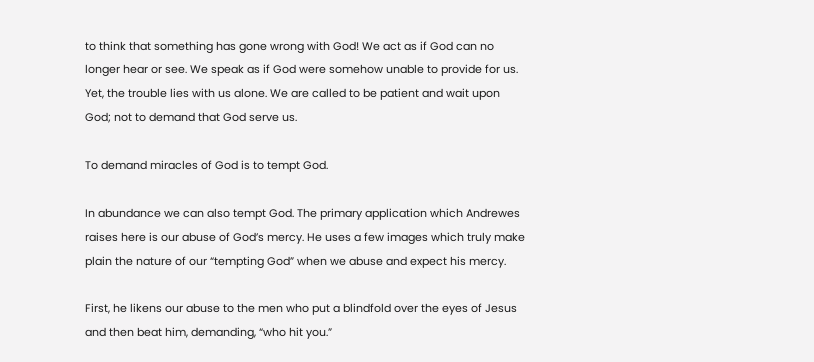to think that something has gone wrong with God! We act as if God can no longer hear or see. We speak as if God were somehow unable to provide for us. Yet, the trouble lies with us alone. We are called to be patient and wait upon God; not to demand that God serve us.

To demand miracles of God is to tempt God.

In abundance we can also tempt God. The primary application which Andrewes raises here is our abuse of God’s mercy. He uses a few images which truly make plain the nature of our “tempting God” when we abuse and expect his mercy.

First, he likens our abuse to the men who put a blindfold over the eyes of Jesus and then beat him, demanding, “who hit you.”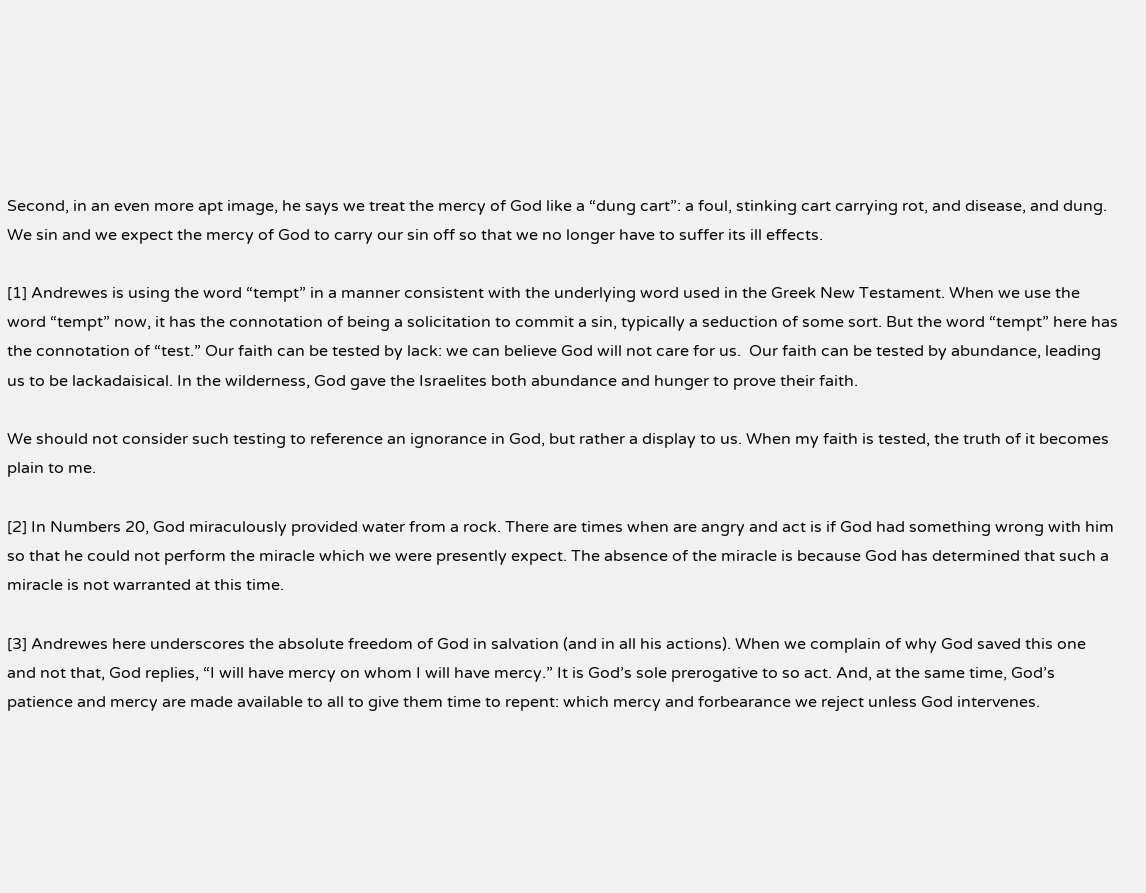Second, in an even more apt image, he says we treat the mercy of God like a “dung cart”: a foul, stinking cart carrying rot, and disease, and dung. We sin and we expect the mercy of God to carry our sin off so that we no longer have to suffer its ill effects.

[1] Andrewes is using the word “tempt” in a manner consistent with the underlying word used in the Greek New Testament. When we use the word “tempt” now, it has the connotation of being a solicitation to commit a sin, typically a seduction of some sort. But the word “tempt” here has the connotation of “test.” Our faith can be tested by lack: we can believe God will not care for us.  Our faith can be tested by abundance, leading us to be lackadaisical. In the wilderness, God gave the Israelites both abundance and hunger to prove their faith.

We should not consider such testing to reference an ignorance in God, but rather a display to us. When my faith is tested, the truth of it becomes plain to me.

[2] In Numbers 20, God miraculously provided water from a rock. There are times when are angry and act is if God had something wrong with him so that he could not perform the miracle which we were presently expect. The absence of the miracle is because God has determined that such a miracle is not warranted at this time.

[3] Andrewes here underscores the absolute freedom of God in salvation (and in all his actions). When we complain of why God saved this one and not that, God replies, “I will have mercy on whom I will have mercy.” It is God’s sole prerogative to so act. And, at the same time, God’s patience and mercy are made available to all to give them time to repent: which mercy and forbearance we reject unless God intervenes.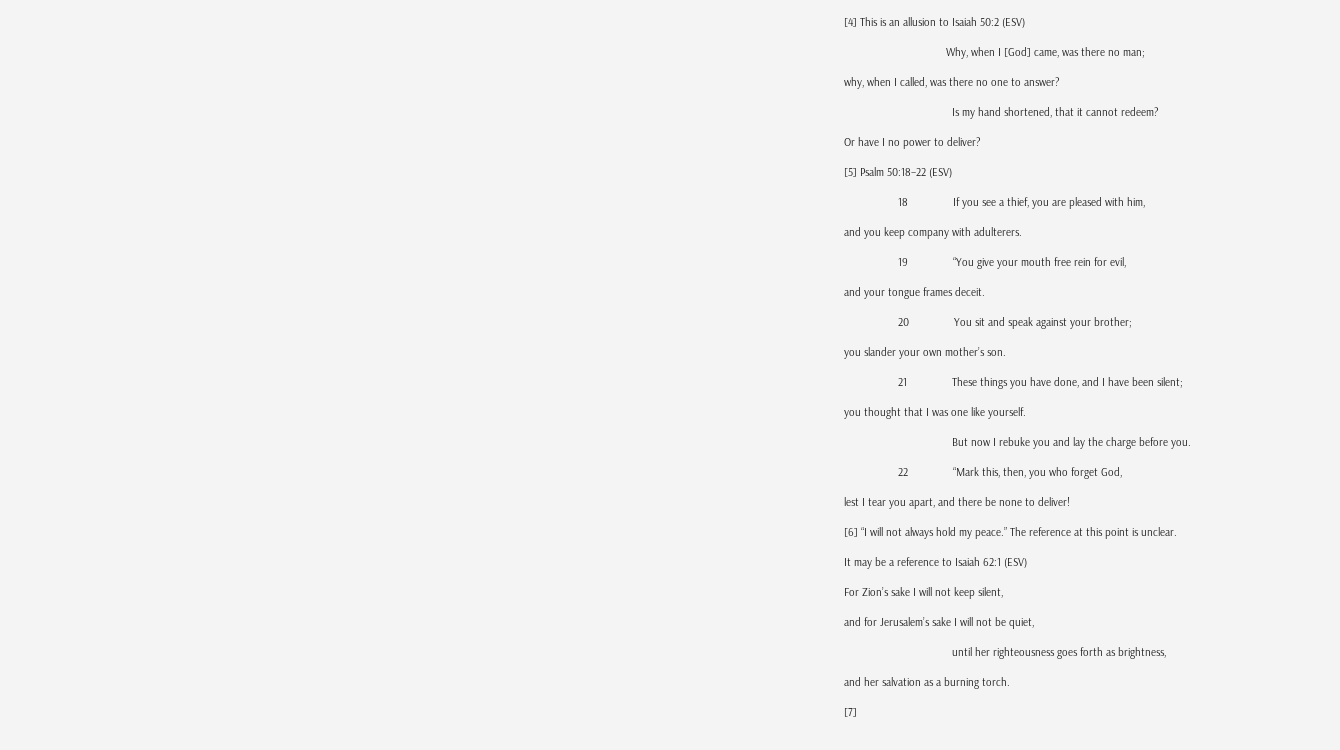[4] This is an allusion to Isaiah 50:2 (ESV)

                                  Why, when I [God] came, was there no man;

why, when I called, was there no one to answer?

                                    Is my hand shortened, that it cannot redeem?

Or have I no power to deliver?

[5] Psalm 50:18–22 (ESV)

                  18               If you see a thief, you are pleased with him,

and you keep company with adulterers.

                  19               “You give your mouth free rein for evil,

and your tongue frames deceit.

                  20               You sit and speak against your brother;

you slander your own mother’s son.

                  21               These things you have done, and I have been silent;

you thought that I was one like yourself.

                                    But now I rebuke you and lay the charge before you.

                  22               “Mark this, then, you who forget God,

lest I tear you apart, and there be none to deliver!

[6] “I will not always hold my peace.” The reference at this point is unclear.

It may be a reference to Isaiah 62:1 (ESV)

For Zion’s sake I will not keep silent,

and for Jerusalem’s sake I will not be quiet,

                                    until her righteousness goes forth as brightness,

and her salvation as a burning torch.

[7]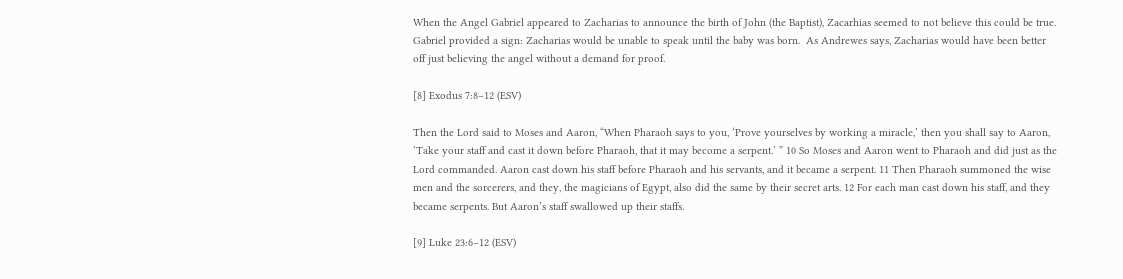When the Angel Gabriel appeared to Zacharias to announce the birth of John (the Baptist), Zacarhias seemed to not believe this could be true. Gabriel provided a sign: Zacharias would be unable to speak until the baby was born.  As Andrewes says, Zacharias would have been better off just believing the angel without a demand for proof.

[8] Exodus 7:8–12 (ESV)

Then the Lord said to Moses and Aaron, “When Pharaoh says to you, ‘Prove yourselves by working a miracle,’ then you shall say to Aaron, ‘Take your staff and cast it down before Pharaoh, that it may become a serpent.’ ” 10 So Moses and Aaron went to Pharaoh and did just as the Lord commanded. Aaron cast down his staff before Pharaoh and his servants, and it became a serpent. 11 Then Pharaoh summoned the wise men and the sorcerers, and they, the magicians of Egypt, also did the same by their secret arts. 12 For each man cast down his staff, and they became serpents. But Aaron’s staff swallowed up their staffs.

[9] Luke 23:6–12 (ESV)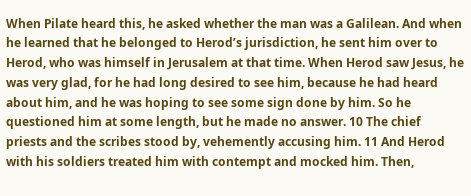When Pilate heard this, he asked whether the man was a Galilean. And when he learned that he belonged to Herod’s jurisdiction, he sent him over to Herod, who was himself in Jerusalem at that time. When Herod saw Jesus, he was very glad, for he had long desired to see him, because he had heard about him, and he was hoping to see some sign done by him. So he questioned him at some length, but he made no answer. 10 The chief priests and the scribes stood by, vehemently accusing him. 11 And Herod with his soldiers treated him with contempt and mocked him. Then,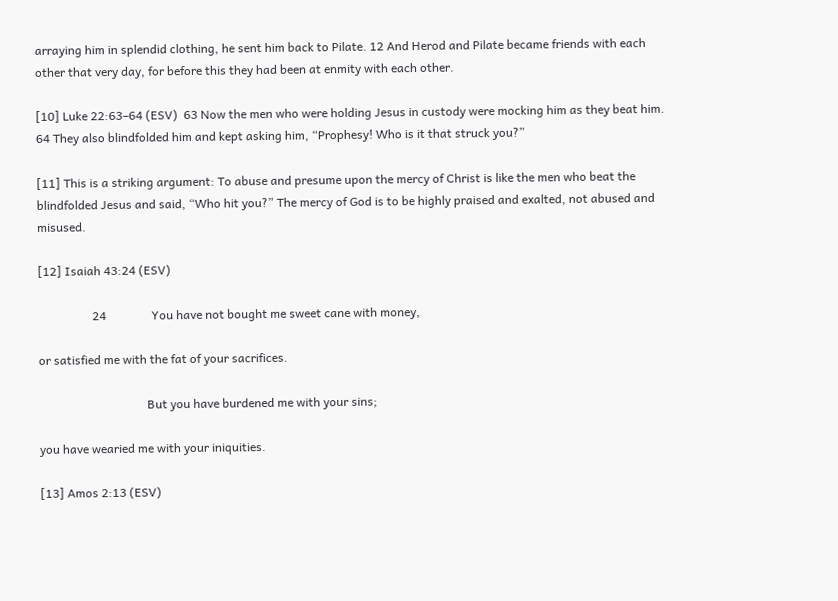arraying him in splendid clothing, he sent him back to Pilate. 12 And Herod and Pilate became friends with each other that very day, for before this they had been at enmity with each other.

[10] Luke 22:63–64 (ESV)  63 Now the men who were holding Jesus in custody were mocking him as they beat him. 64 They also blindfolded him and kept asking him, “Prophesy! Who is it that struck you?”

[11] This is a striking argument: To abuse and presume upon the mercy of Christ is like the men who beat the blindfolded Jesus and said, “Who hit you?” The mercy of God is to be highly praised and exalted, not abused and misused.

[12] Isaiah 43:24 (ESV)

                  24               You have not bought me sweet cane with money,

or satisfied me with the fat of your sacrifices.

                                    But you have burdened me with your sins;

you have wearied me with your iniquities.

[13] Amos 2:13 (ESV)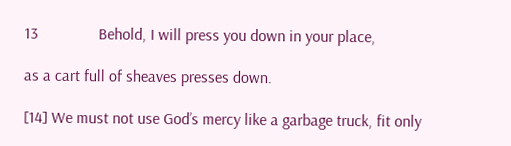13               Behold, I will press you down in your place,

as a cart full of sheaves presses down.

[14] We must not use God’s mercy like a garbage truck, fit only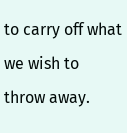to carry off what we wish to throw away.